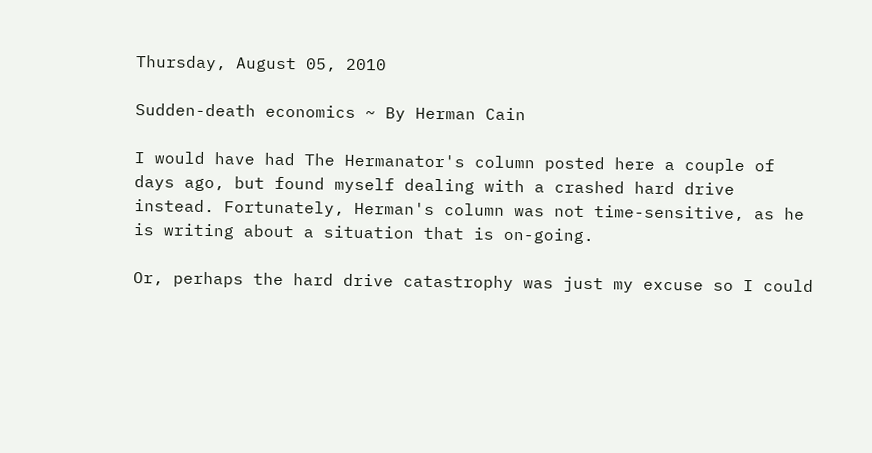Thursday, August 05, 2010

Sudden-death economics ~ By Herman Cain

I would have had The Hermanator's column posted here a couple of days ago, but found myself dealing with a crashed hard drive instead. Fortunately, Herman's column was not time-sensitive, as he is writing about a situation that is on-going.

Or, perhaps the hard drive catastrophy was just my excuse so I could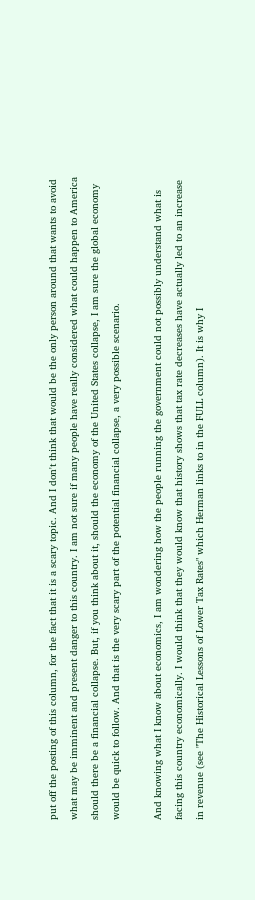put off the posting of this column, for the fact that it is a scary topic. And I don't think that would be the only person around that wants to avoid what may be imminent and present danger to this country. I am not sure if many people have really considered what could happen to America should there be a financial collapse. But, if you think about it, should the economy of the United States collapse, I am sure the global economy would be quick to follow. And that is the very scary part of the potential financial collapse, a very possible scenario.

And knowing what I know about economics, I am wondering how the people running the government could not possibly understand what is facing this country economically. I would think that they would know that history shows that tax rate decreases have actually led to an increase in revenue (see "The Historical Lessons of Lower Tax Rates" which Herman links to in the FULL column). It is why I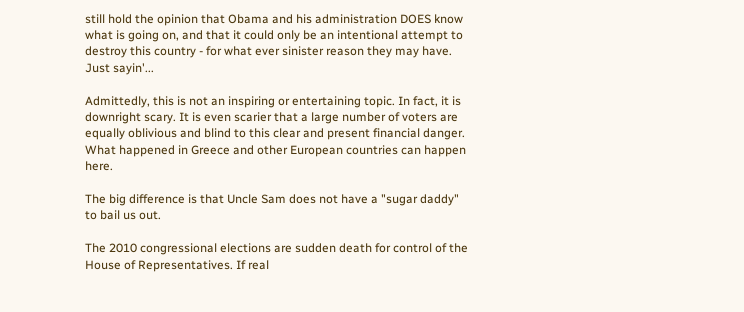still hold the opinion that Obama and his administration DOES know what is going on, and that it could only be an intentional attempt to destroy this country - for what ever sinister reason they may have. Just sayin'...

Admittedly, this is not an inspiring or entertaining topic. In fact, it is downright scary. It is even scarier that a large number of voters are equally oblivious and blind to this clear and present financial danger. What happened in Greece and other European countries can happen here.

The big difference is that Uncle Sam does not have a "sugar daddy" to bail us out.

The 2010 congressional elections are sudden death for control of the House of Representatives. If real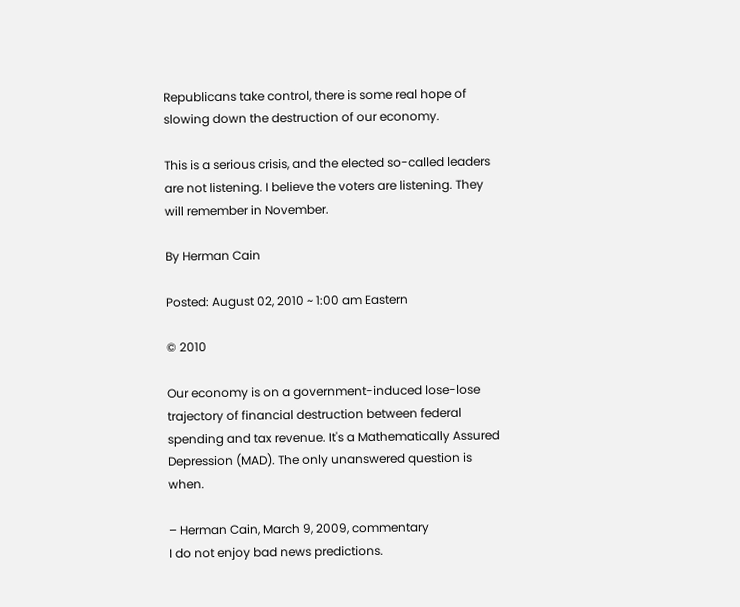Republicans take control, there is some real hope of slowing down the destruction of our economy.

This is a serious crisis, and the elected so-called leaders are not listening. I believe the voters are listening. They will remember in November.

By Herman Cain

Posted: August 02, 2010 ~ 1:00 am Eastern

© 2010

Our economy is on a government-induced lose-lose trajectory of financial destruction between federal spending and tax revenue. It's a Mathematically Assured Depression (MAD). The only unanswered question is when.

– Herman Cain, March 9, 2009, commentary
I do not enjoy bad news predictions.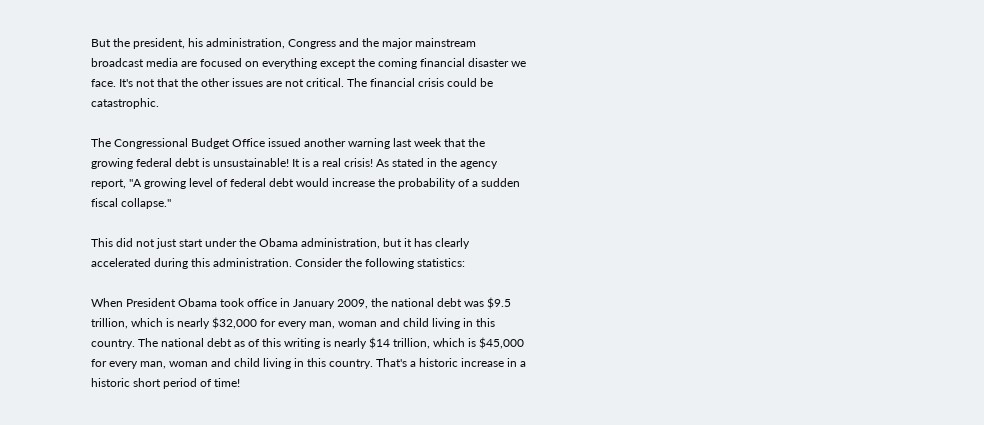But the president, his administration, Congress and the major mainstream broadcast media are focused on everything except the coming financial disaster we face. It's not that the other issues are not critical. The financial crisis could be catastrophic.

The Congressional Budget Office issued another warning last week that the growing federal debt is unsustainable! It is a real crisis! As stated in the agency report, "A growing level of federal debt would increase the probability of a sudden fiscal collapse."

This did not just start under the Obama administration, but it has clearly accelerated during this administration. Consider the following statistics:

When President Obama took office in January 2009, the national debt was $9.5 trillion, which is nearly $32,000 for every man, woman and child living in this country. The national debt as of this writing is nearly $14 trillion, which is $45,000 for every man, woman and child living in this country. That's a historic increase in a historic short period of time!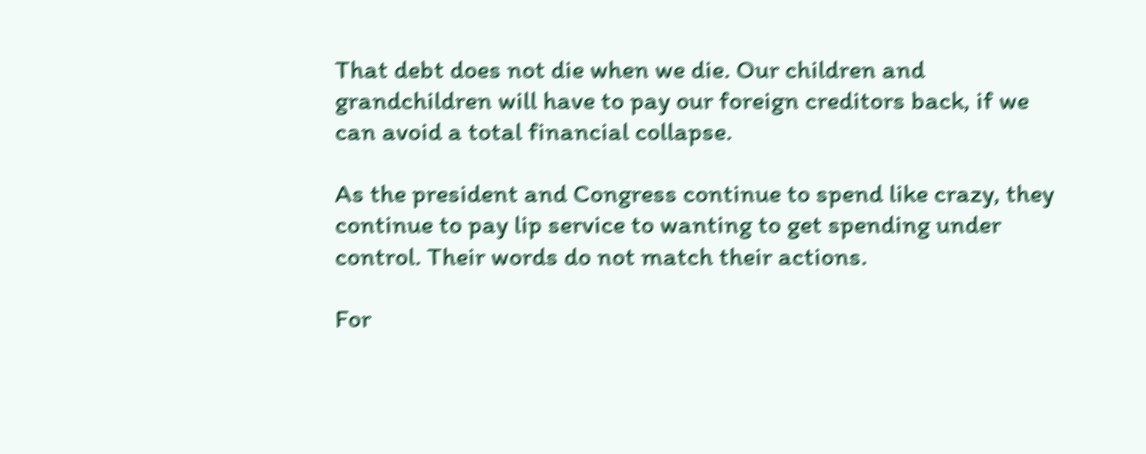That debt does not die when we die. Our children and grandchildren will have to pay our foreign creditors back, if we can avoid a total financial collapse.

As the president and Congress continue to spend like crazy, they continue to pay lip service to wanting to get spending under control. Their words do not match their actions.

For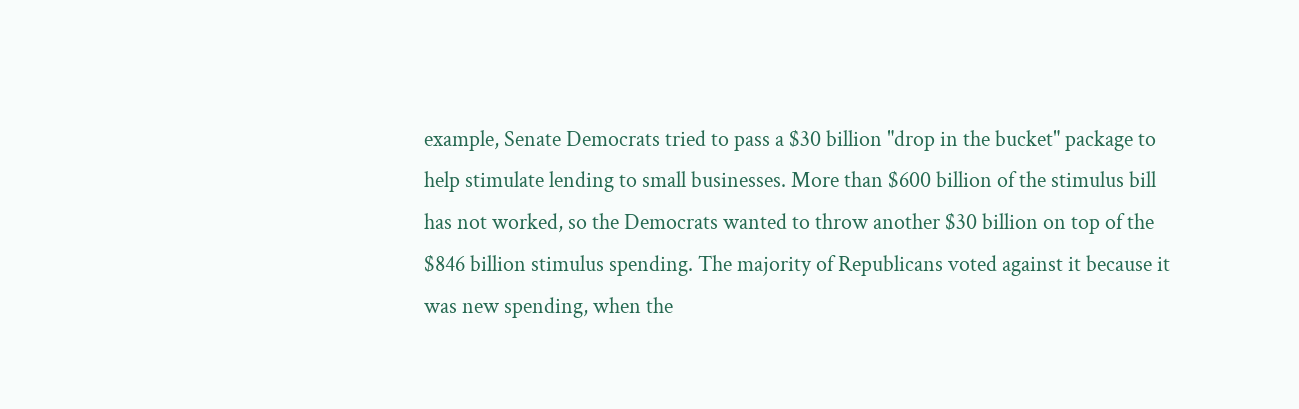example, Senate Democrats tried to pass a $30 billion "drop in the bucket" package to help stimulate lending to small businesses. More than $600 billion of the stimulus bill has not worked, so the Democrats wanted to throw another $30 billion on top of the $846 billion stimulus spending. The majority of Republicans voted against it because it was new spending, when the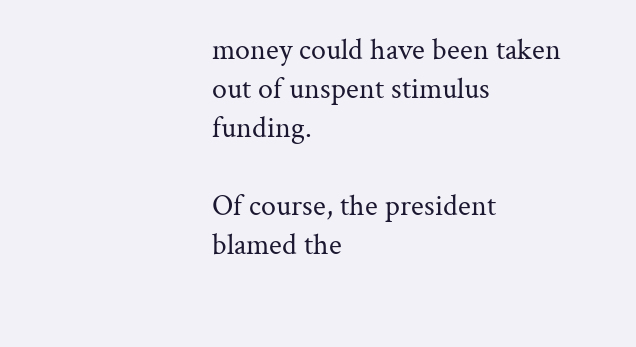money could have been taken out of unspent stimulus funding.

Of course, the president blamed the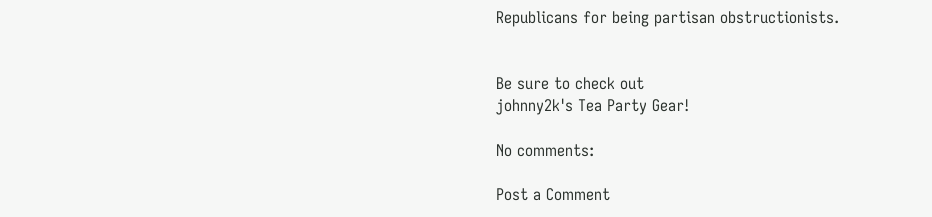Republicans for being partisan obstructionists.


Be sure to check out
johnny2k's Tea Party Gear!

No comments:

Post a Comment